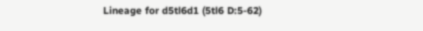Lineage for d5tl6d1 (5tl6 D:5-62)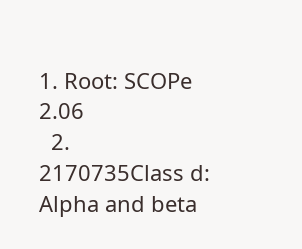1. Root: SCOPe 2.06
  2. 2170735Class d: Alpha and beta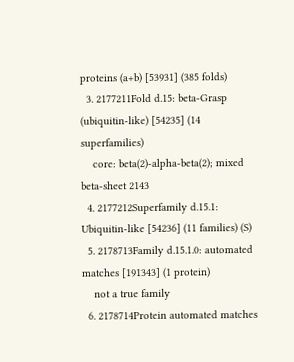proteins (a+b) [53931] (385 folds)
  3. 2177211Fold d.15: beta-Grasp (ubiquitin-like) [54235] (14 superfamilies)
    core: beta(2)-alpha-beta(2); mixed beta-sheet 2143
  4. 2177212Superfamily d.15.1: Ubiquitin-like [54236] (11 families) (S)
  5. 2178713Family d.15.1.0: automated matches [191343] (1 protein)
    not a true family
  6. 2178714Protein automated matches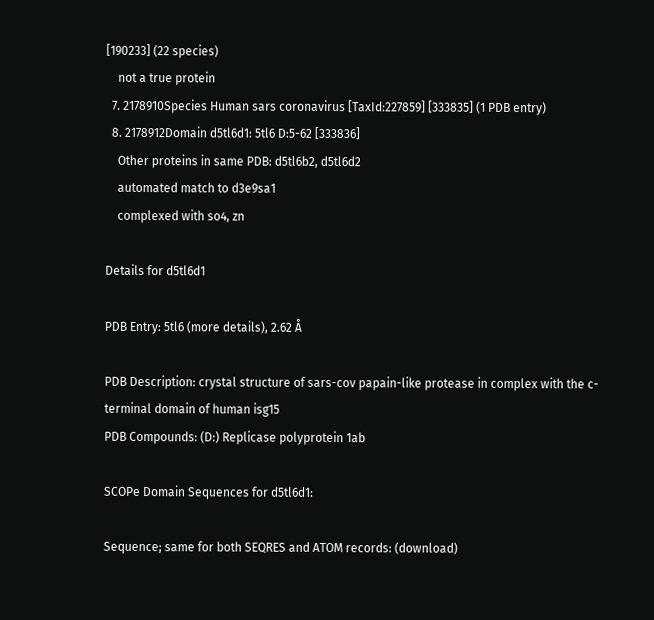[190233] (22 species)
    not a true protein
  7. 2178910Species Human sars coronavirus [TaxId:227859] [333835] (1 PDB entry)
  8. 2178912Domain d5tl6d1: 5tl6 D:5-62 [333836]
    Other proteins in same PDB: d5tl6b2, d5tl6d2
    automated match to d3e9sa1
    complexed with so4, zn

Details for d5tl6d1

PDB Entry: 5tl6 (more details), 2.62 Å

PDB Description: crystal structure of sars-cov papain-like protease in complex with the c-terminal domain of human isg15
PDB Compounds: (D:) Replicase polyprotein 1ab

SCOPe Domain Sequences for d5tl6d1:

Sequence; same for both SEQRES and ATOM records: (download)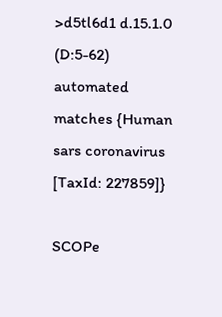>d5tl6d1 d.15.1.0 (D:5-62) automated matches {Human sars coronavirus [TaxId: 227859]}

SCOPe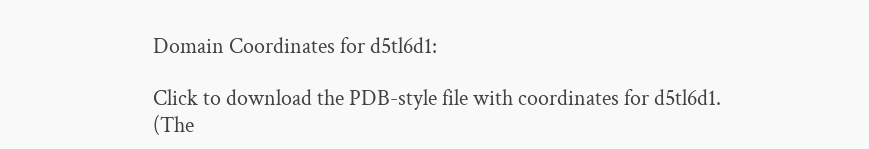Domain Coordinates for d5tl6d1:

Click to download the PDB-style file with coordinates for d5tl6d1.
(The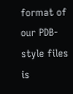format of our PDB-style files is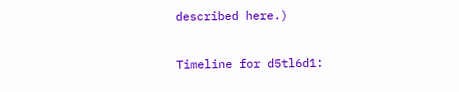described here.)

Timeline for d5tl6d1: